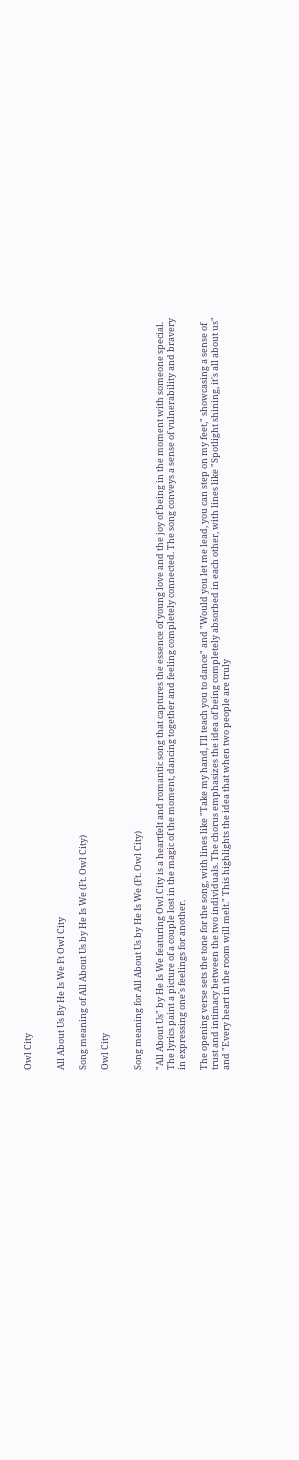Owl City


All About Us By He Is We Ft Owl City

Song meaning of All About Us by He Is We (Ft. Owl City)

Owl City


Song meaning for All About Us by He Is We (Ft. Owl City)

"All About Us" by He Is We featuring Owl City is a heartfelt and romantic song that captures the essence of young love and the joy of being in the moment with someone special. The lyrics paint a picture of a couple lost in the magic of the moment, dancing together and feeling completely connected. The song conveys a sense of vulnerability and bravery in expressing one's feelings for another.

The opening verse sets the tone for the song, with lines like "Take my hand, I'll teach you to dance" and "Would you let me lead, you can step on my feet," showcasing a sense of trust and intimacy between the two individuals. The chorus emphasizes the idea of being completely absorbed in each other, with lines like "Spotlight shining, it's all about us" and "Every heart in the room will melt." This highlights the idea that when two people are truly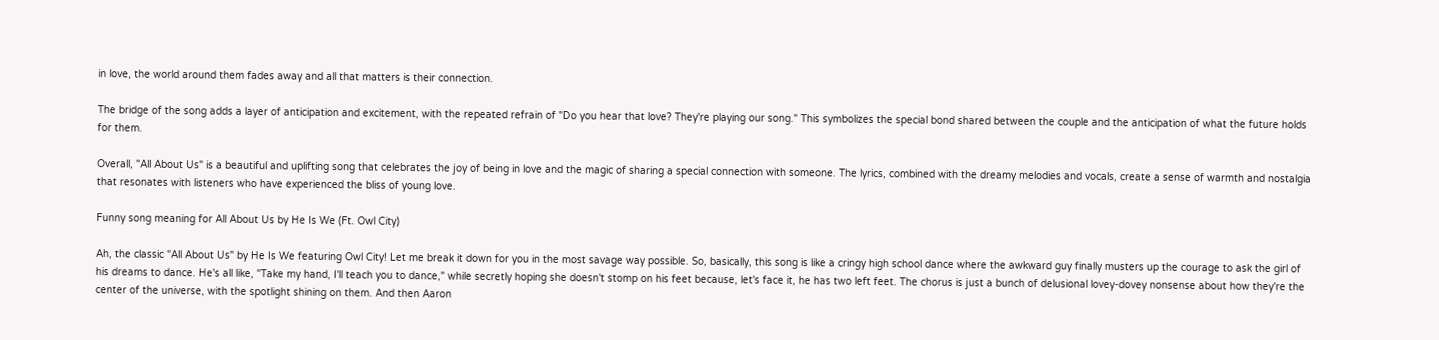in love, the world around them fades away and all that matters is their connection.

The bridge of the song adds a layer of anticipation and excitement, with the repeated refrain of "Do you hear that love? They're playing our song." This symbolizes the special bond shared between the couple and the anticipation of what the future holds for them.

Overall, "All About Us" is a beautiful and uplifting song that celebrates the joy of being in love and the magic of sharing a special connection with someone. The lyrics, combined with the dreamy melodies and vocals, create a sense of warmth and nostalgia that resonates with listeners who have experienced the bliss of young love.

Funny song meaning for All About Us by He Is We (Ft. Owl City)

Ah, the classic "All About Us" by He Is We featuring Owl City! Let me break it down for you in the most savage way possible. So, basically, this song is like a cringy high school dance where the awkward guy finally musters up the courage to ask the girl of his dreams to dance. He's all like, "Take my hand, I'll teach you to dance," while secretly hoping she doesn't stomp on his feet because, let's face it, he has two left feet. The chorus is just a bunch of delusional lovey-dovey nonsense about how they're the center of the universe, with the spotlight shining on them. And then Aaron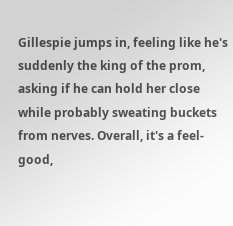Gillespie jumps in, feeling like he's suddenly the king of the prom, asking if he can hold her close while probably sweating buckets from nerves. Overall, it's a feel-good,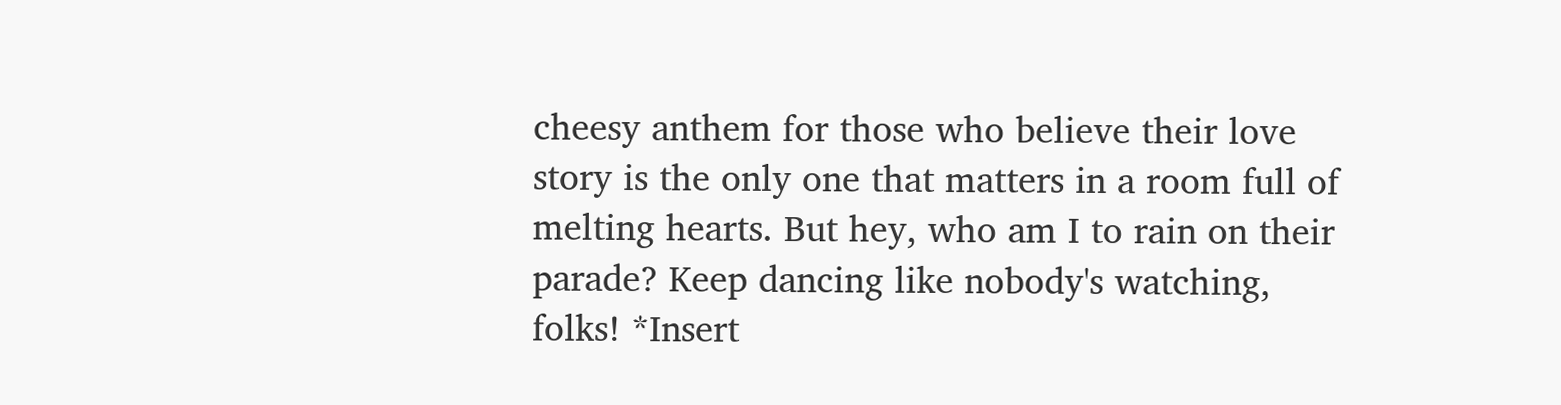cheesy anthem for those who believe their love story is the only one that matters in a room full of melting hearts. But hey, who am I to rain on their parade? Keep dancing like nobody's watching, folks! *Insert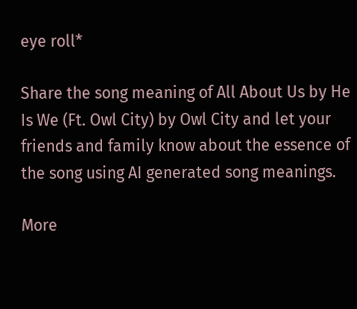eye roll*

Share the song meaning of All About Us by He Is We (Ft. Owl City) by Owl City and let your friends and family know about the essence of the song using AI generated song meanings.

More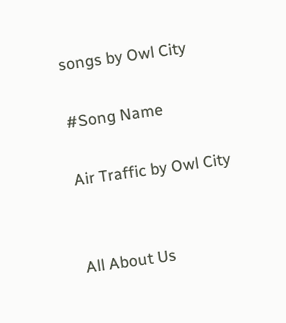songs by Owl City

#Song Name

Air Traffic by Owl City


All About Us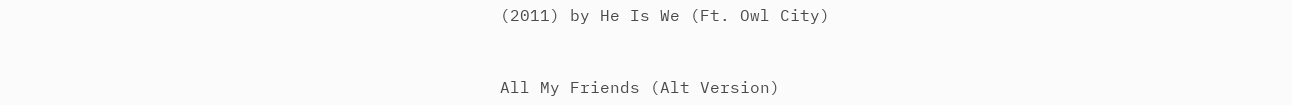(2011) by He Is We (Ft. Owl City)


All My Friends (Alt Version)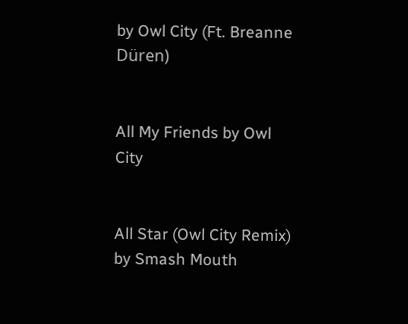by Owl City (Ft. Breanne Düren)


All My Friends by Owl City


All Star (Owl City Remix) by Smash Mouth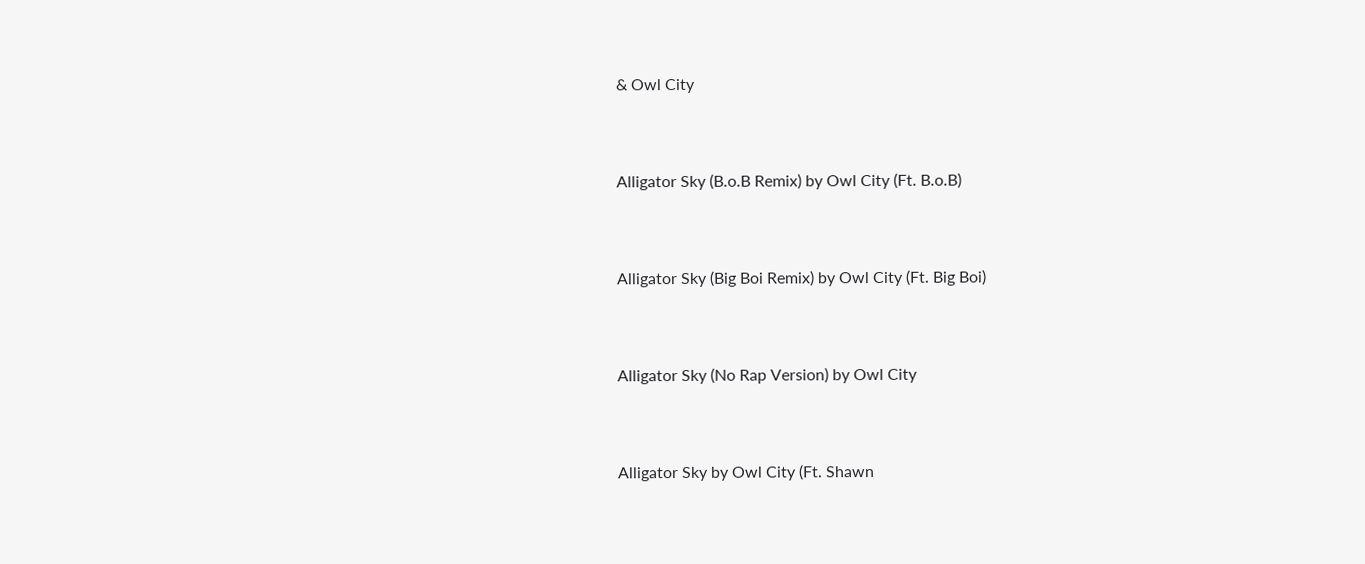& Owl City


Alligator Sky (B.o.B Remix) by Owl City (Ft. B.o.B)


Alligator Sky (Big Boi Remix) by Owl City (Ft. Big Boi)


Alligator Sky (No Rap Version) by Owl City


Alligator Sky by Owl City (Ft. Shawn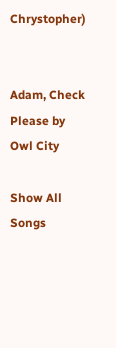Chrystopher)


Adam, Check Please by Owl City

Show All Songs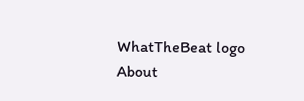WhatTheBeat logo
About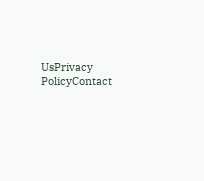UsPrivacy PolicyContact